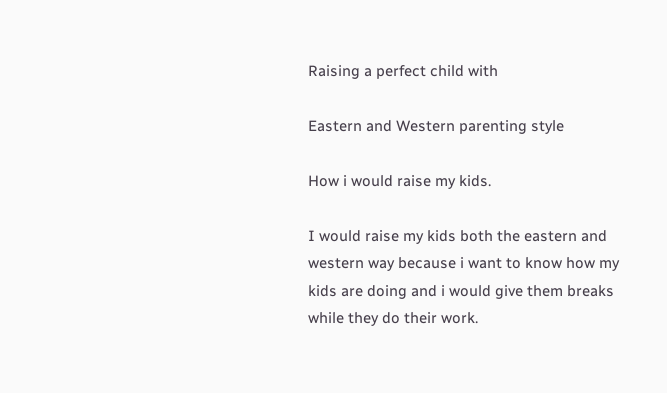Raising a perfect child with

Eastern and Western parenting style

How i would raise my kids.

I would raise my kids both the eastern and western way because i want to know how my kids are doing and i would give them breaks while they do their work.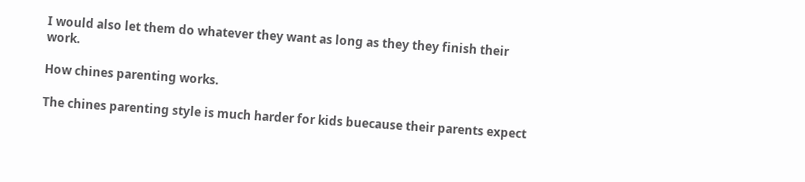I would also let them do whatever they want as long as they they finish their work.

How chines parenting works.

The chines parenting style is much harder for kids buecause their parents expect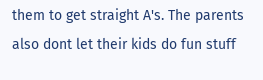them to get straight A's. The parents also dont let their kids do fun stuff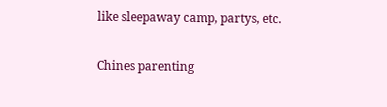like sleepaway camp, partys, etc.

Chines parenting